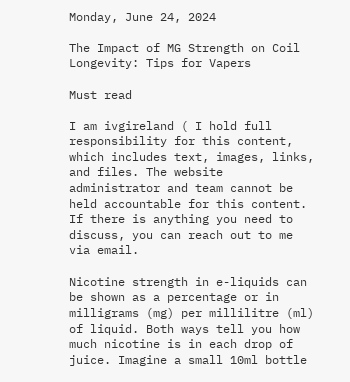Monday, June 24, 2024

The Impact of MG Strength on Coil Longevity: Tips for Vapers

Must read

I am ivgireland ( I hold full responsibility for this content, which includes text, images, links, and files. The website administrator and team cannot be held accountable for this content. If there is anything you need to discuss, you can reach out to me via email.

Nicotine strength in e-liquids can be shown as a percentage or in milligrams (mg) per millilitre (ml) of liquid. Both ways tell you how much nicotine is in each drop of juice. Imagine a small 10ml bottle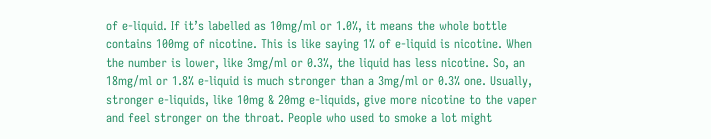of e-liquid. If it’s labelled as 10mg/ml or 1.0%, it means the whole bottle contains 100mg of nicotine. This is like saying 1% of e-liquid is nicotine. When the number is lower, like 3mg/ml or 0.3%, the liquid has less nicotine. So, an 18mg/ml or 1.8% e-liquid is much stronger than a 3mg/ml or 0.3% one. Usually, stronger e-liquids, like 10mg & 20mg e-liquids, give more nicotine to the vaper and feel stronger on the throat. People who used to smoke a lot might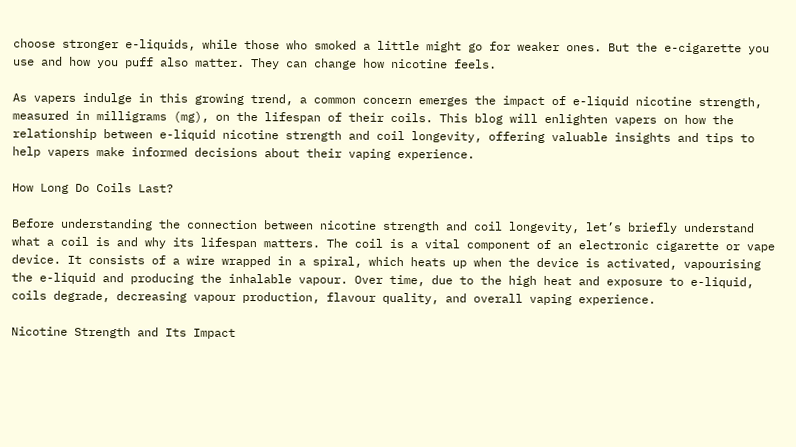choose stronger e-liquids, while those who smoked a little might go for weaker ones. But the e-cigarette you use and how you puff also matter. They can change how nicotine feels.

As vapers indulge in this growing trend, a common concern emerges the impact of e-liquid nicotine strength, measured in milligrams (mg), on the lifespan of their coils. This blog will enlighten vapers on how the relationship between e-liquid nicotine strength and coil longevity, offering valuable insights and tips to help vapers make informed decisions about their vaping experience.

How Long Do Coils Last?

Before understanding the connection between nicotine strength and coil longevity, let’s briefly understand what a coil is and why its lifespan matters. The coil is a vital component of an electronic cigarette or vape device. It consists of a wire wrapped in a spiral, which heats up when the device is activated, vapourising the e-liquid and producing the inhalable vapour. Over time, due to the high heat and exposure to e-liquid, coils degrade, decreasing vapour production, flavour quality, and overall vaping experience.

Nicotine Strength and Its Impact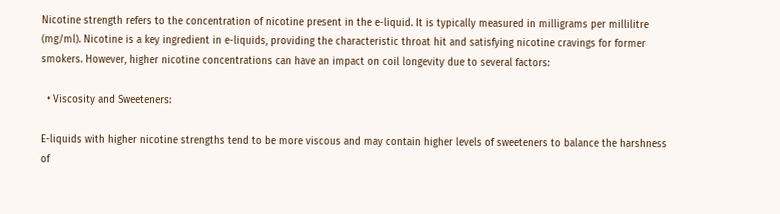Nicotine strength refers to the concentration of nicotine present in the e-liquid. It is typically measured in milligrams per millilitre (mg/ml). Nicotine is a key ingredient in e-liquids, providing the characteristic throat hit and satisfying nicotine cravings for former smokers. However, higher nicotine concentrations can have an impact on coil longevity due to several factors:

  • Viscosity and Sweeteners:

E-liquids with higher nicotine strengths tend to be more viscous and may contain higher levels of sweeteners to balance the harshness of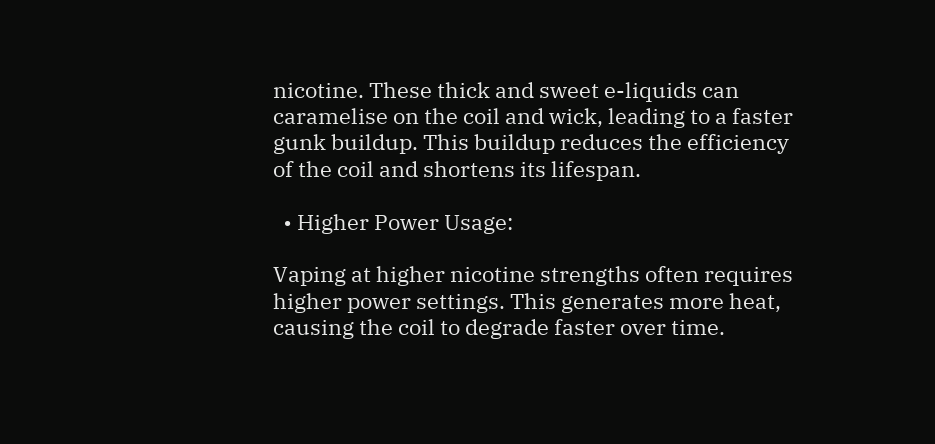nicotine. These thick and sweet e-liquids can caramelise on the coil and wick, leading to a faster gunk buildup. This buildup reduces the efficiency of the coil and shortens its lifespan.

  • Higher Power Usage:

Vaping at higher nicotine strengths often requires higher power settings. This generates more heat, causing the coil to degrade faster over time.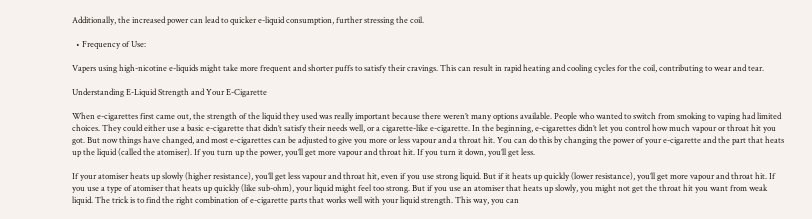Additionally, the increased power can lead to quicker e-liquid consumption, further stressing the coil.

  • Frequency of Use:

Vapers using high-nicotine e-liquids might take more frequent and shorter puffs to satisfy their cravings. This can result in rapid heating and cooling cycles for the coil, contributing to wear and tear.

Understanding E-Liquid Strength and Your E-Cigarette

When e-cigarettes first came out, the strength of the liquid they used was really important because there weren’t many options available. People who wanted to switch from smoking to vaping had limited choices. They could either use a basic e-cigarette that didn’t satisfy their needs well, or a cigarette-like e-cigarette. In the beginning, e-cigarettes didn’t let you control how much vapour or throat hit you got. But now things have changed, and most e-cigarettes can be adjusted to give you more or less vapour and a throat hit. You can do this by changing the power of your e-cigarette and the part that heats up the liquid (called the atomiser). If you turn up the power, you’ll get more vapour and throat hit. If you turn it down, you’ll get less.

If your atomiser heats up slowly (higher resistance), you’ll get less vapour and throat hit, even if you use strong liquid. But if it heats up quickly (lower resistance), you’ll get more vapour and throat hit. If you use a type of atomiser that heats up quickly (like sub-ohm), your liquid might feel too strong. But if you use an atomiser that heats up slowly, you might not get the throat hit you want from weak liquid. The trick is to find the right combination of e-cigarette parts that works well with your liquid strength. This way, you can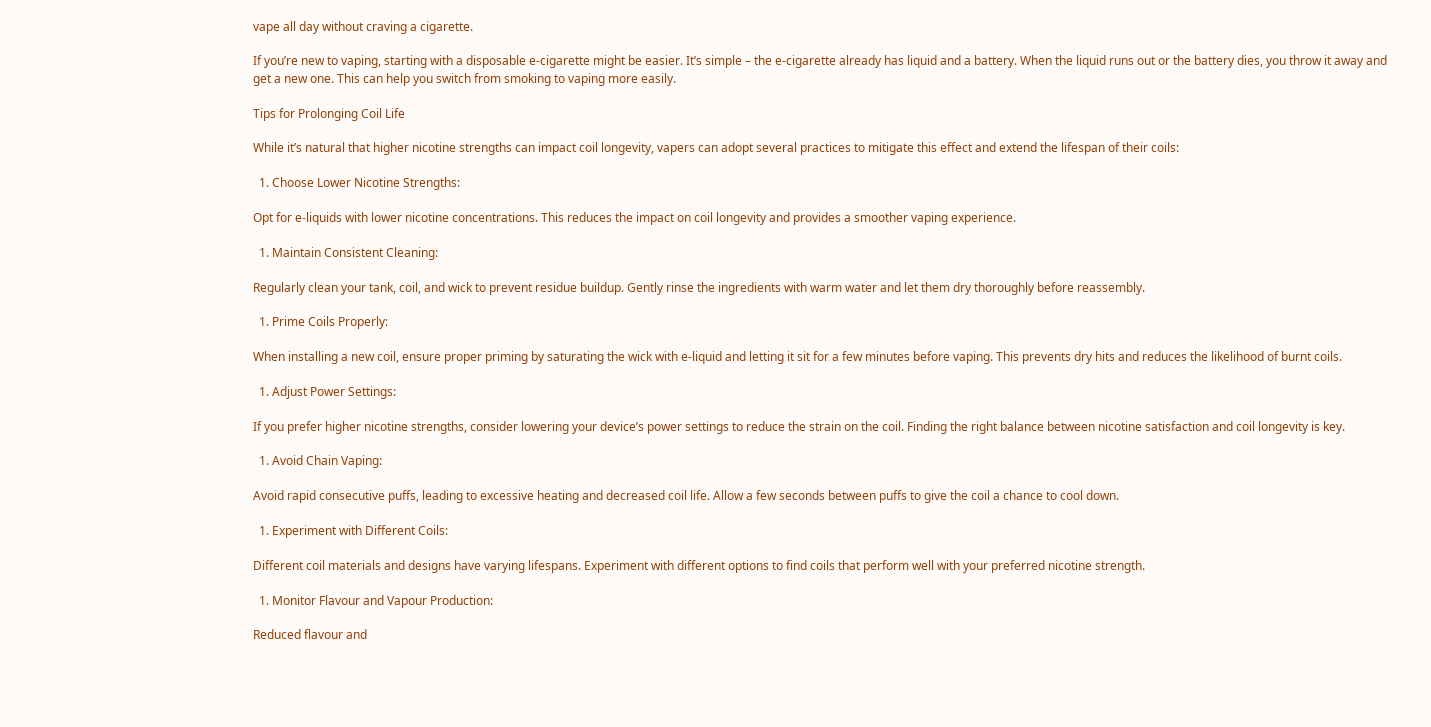vape all day without craving a cigarette.

If you’re new to vaping, starting with a disposable e-cigarette might be easier. It’s simple – the e-cigarette already has liquid and a battery. When the liquid runs out or the battery dies, you throw it away and get a new one. This can help you switch from smoking to vaping more easily.

Tips for Prolonging Coil Life

While it’s natural that higher nicotine strengths can impact coil longevity, vapers can adopt several practices to mitigate this effect and extend the lifespan of their coils:

  1. Choose Lower Nicotine Strengths:

Opt for e-liquids with lower nicotine concentrations. This reduces the impact on coil longevity and provides a smoother vaping experience.

  1. Maintain Consistent Cleaning:

Regularly clean your tank, coil, and wick to prevent residue buildup. Gently rinse the ingredients with warm water and let them dry thoroughly before reassembly.

  1. Prime Coils Properly:

When installing a new coil, ensure proper priming by saturating the wick with e-liquid and letting it sit for a few minutes before vaping. This prevents dry hits and reduces the likelihood of burnt coils.

  1. Adjust Power Settings:

If you prefer higher nicotine strengths, consider lowering your device’s power settings to reduce the strain on the coil. Finding the right balance between nicotine satisfaction and coil longevity is key.

  1. Avoid Chain Vaping:

Avoid rapid consecutive puffs, leading to excessive heating and decreased coil life. Allow a few seconds between puffs to give the coil a chance to cool down.

  1. Experiment with Different Coils:

Different coil materials and designs have varying lifespans. Experiment with different options to find coils that perform well with your preferred nicotine strength.

  1. Monitor Flavour and Vapour Production:

Reduced flavour and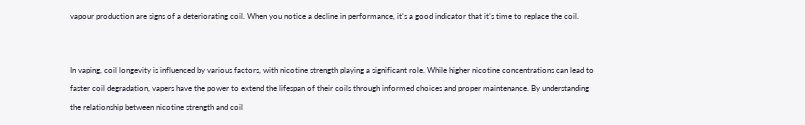vapour production are signs of a deteriorating coil. When you notice a decline in performance, it’s a good indicator that it’s time to replace the coil.


In vaping, coil longevity is influenced by various factors, with nicotine strength playing a significant role. While higher nicotine concentrations can lead to faster coil degradation, vapers have the power to extend the lifespan of their coils through informed choices and proper maintenance. By understanding the relationship between nicotine strength and coil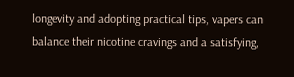longevity and adopting practical tips, vapers can balance their nicotine cravings and a satisfying,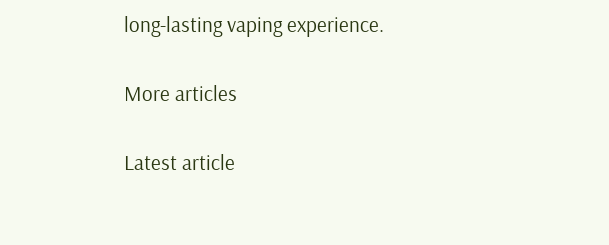long-lasting vaping experience.


More articles


Latest article